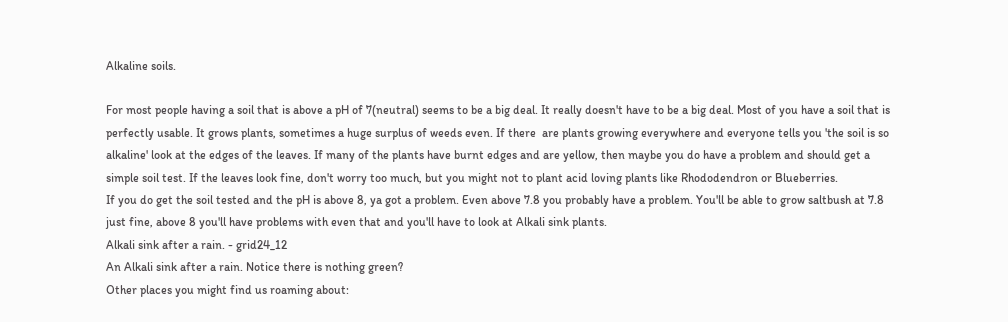Alkaline soils.

For most people having a soil that is above a pH of 7(neutral) seems to be a big deal. It really doesn't have to be a big deal. Most of you have a soil that is perfectly usable. It grows plants, sometimes a huge surplus of weeds even. If there  are plants growing everywhere and everyone tells you 'the soil is so alkaline' look at the edges of the leaves. If many of the plants have burnt edges and are yellow, then maybe you do have a problem and should get a simple soil test. If the leaves look fine, don't worry too much, but you might not to plant acid loving plants like Rhododendron or Blueberries.
If you do get the soil tested and the pH is above 8, ya got a problem. Even above 7.8 you probably have a problem. You'll be able to grow saltbush at 7.8 just fine, above 8 you'll have problems with even that and you'll have to look at Alkali sink plants.
Alkali sink after a rain. - grid24_12
An Alkali sink after a rain. Notice there is nothing green?
Other places you might find us roaming about: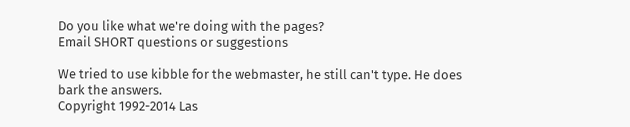Do you like what we're doing with the pages?
Email SHORT questions or suggestions

We tried to use kibble for the webmaster, he still can't type. He does bark the answers.
Copyright 1992-2014 Las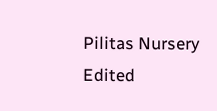Pilitas Nursery
Edited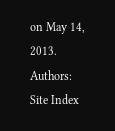on May 14, 2013. Authors:
Site Index